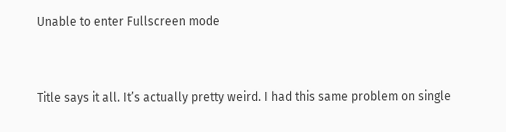Unable to enter Fullscreen mode


Title says it all. It’s actually pretty weird. I had this same problem on single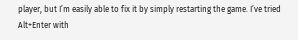player, but I’m easily able to fix it by simply restarting the game. I’ve tried Alt+Enter with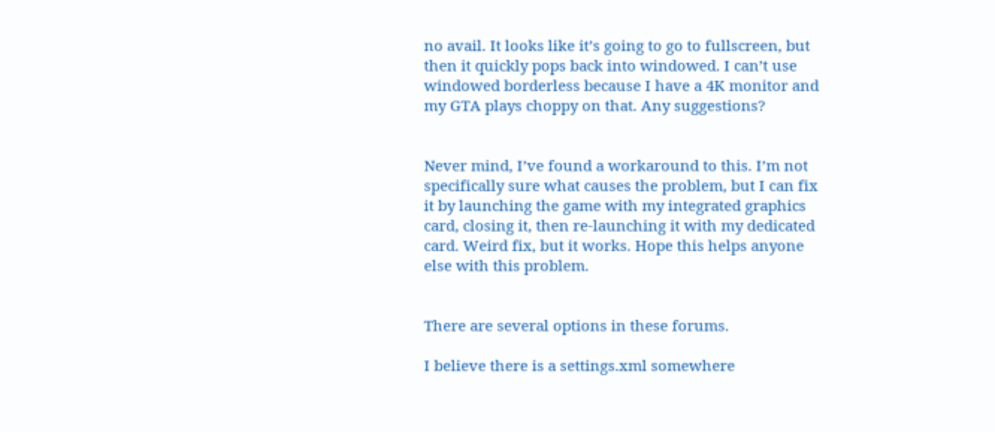no avail. It looks like it’s going to go to fullscreen, but then it quickly pops back into windowed. I can’t use windowed borderless because I have a 4K monitor and my GTA plays choppy on that. Any suggestions?


Never mind, I’ve found a workaround to this. I’m not specifically sure what causes the problem, but I can fix it by launching the game with my integrated graphics card, closing it, then re-launching it with my dedicated card. Weird fix, but it works. Hope this helps anyone else with this problem.


There are several options in these forums.

I believe there is a settings.xml somewhere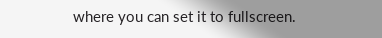where you can set it to fullscreen.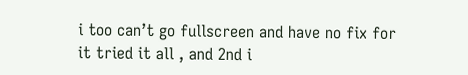i too can’t go fullscreen and have no fix for it tried it all , and 2nd i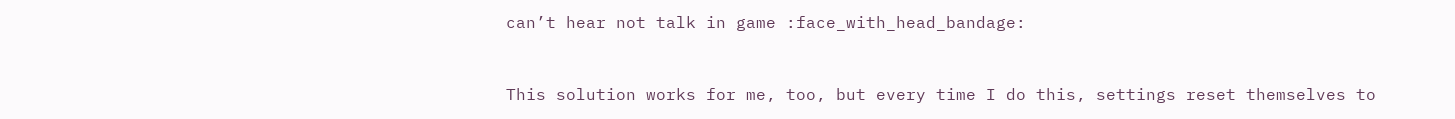can’t hear not talk in game :face_with_head_bandage:


This solution works for me, too, but every time I do this, settings reset themselves to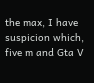the max, I have suspicion which, five m and Gta V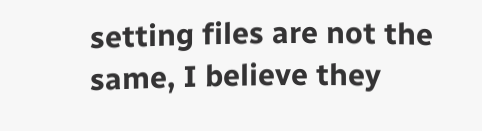setting files are not the same, I believe they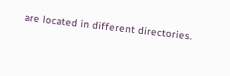are located in different directories.